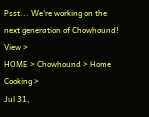Psst... We're working on the next generation of Chowhound! View >
HOME > Chowhound > Home Cooking >
Jul 31,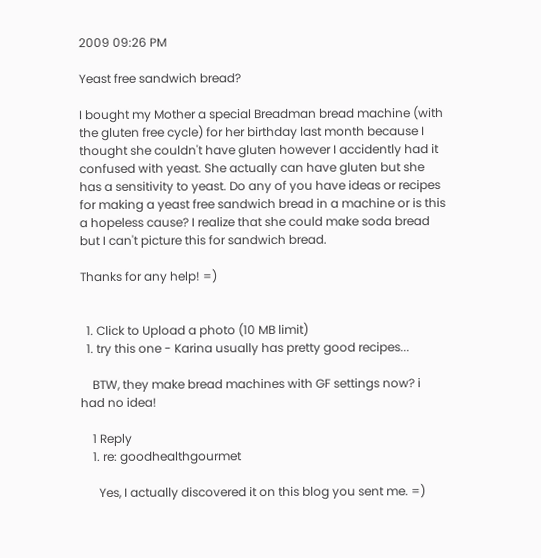2009 09:26 PM

Yeast free sandwich bread?

I bought my Mother a special Breadman bread machine (with the gluten free cycle) for her birthday last month because I thought she couldn't have gluten however I accidently had it confused with yeast. She actually can have gluten but she has a sensitivity to yeast. Do any of you have ideas or recipes for making a yeast free sandwich bread in a machine or is this a hopeless cause? I realize that she could make soda bread but I can't picture this for sandwich bread.

Thanks for any help! =)


  1. Click to Upload a photo (10 MB limit)
  1. try this one - Karina usually has pretty good recipes...

    BTW, they make bread machines with GF settings now? i had no idea!

    1 Reply
    1. re: goodhealthgourmet

      Yes, I actually discovered it on this blog you sent me. =)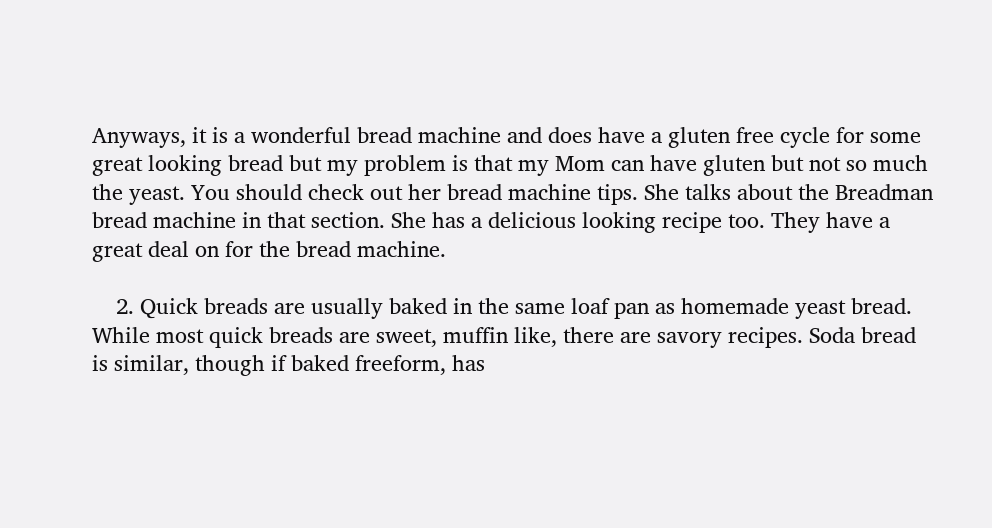Anyways, it is a wonderful bread machine and does have a gluten free cycle for some great looking bread but my problem is that my Mom can have gluten but not so much the yeast. You should check out her bread machine tips. She talks about the Breadman bread machine in that section. She has a delicious looking recipe too. They have a great deal on for the bread machine.

    2. Quick breads are usually baked in the same loaf pan as homemade yeast bread. While most quick breads are sweet, muffin like, there are savory recipes. Soda bread is similar, though if baked freeform, has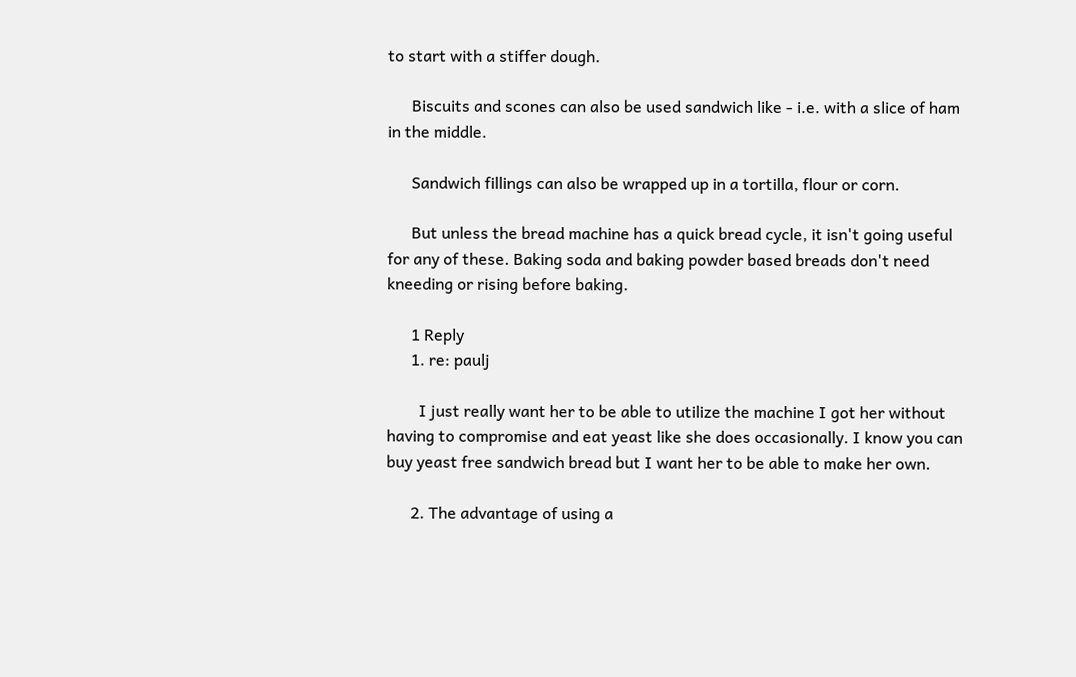to start with a stiffer dough.

      Biscuits and scones can also be used sandwich like - i.e. with a slice of ham in the middle.

      Sandwich fillings can also be wrapped up in a tortilla, flour or corn.

      But unless the bread machine has a quick bread cycle, it isn't going useful for any of these. Baking soda and baking powder based breads don't need kneeding or rising before baking.

      1 Reply
      1. re: paulj

        I just really want her to be able to utilize the machine I got her without having to compromise and eat yeast like she does occasionally. I know you can buy yeast free sandwich bread but I want her to be able to make her own.

      2. The advantage of using a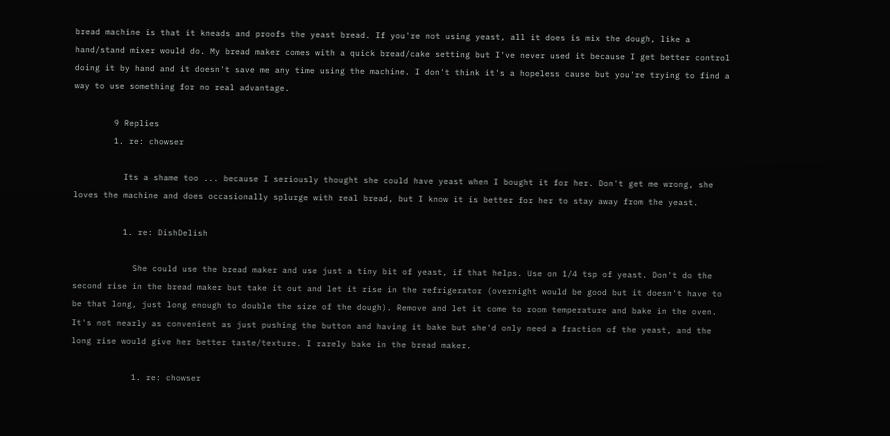bread machine is that it kneads and proofs the yeast bread. If you're not using yeast, all it does is mix the dough, like a hand/stand mixer would do. My bread maker comes with a quick bread/cake setting but I've never used it because I get better control doing it by hand and it doesn't save me any time using the machine. I don't think it's a hopeless cause but you're trying to find a way to use something for no real advantage.

        9 Replies
        1. re: chowser

          Its a shame too ... because I seriously thought she could have yeast when I bought it for her. Don't get me wrong, she loves the machine and does occasionally splurge with real bread, but I know it is better for her to stay away from the yeast.

          1. re: DishDelish

            She could use the bread maker and use just a tiny bit of yeast, if that helps. Use on 1/4 tsp of yeast. Don't do the second rise in the bread maker but take it out and let it rise in the refrigerator (overnight would be good but it doesn't have to be that long, just long enough to double the size of the dough). Remove and let it come to room temperature and bake in the oven. It's not nearly as convenient as just pushing the button and having it bake but she'd only need a fraction of the yeast, and the long rise would give her better taste/texture. I rarely bake in the bread maker.

            1. re: chowser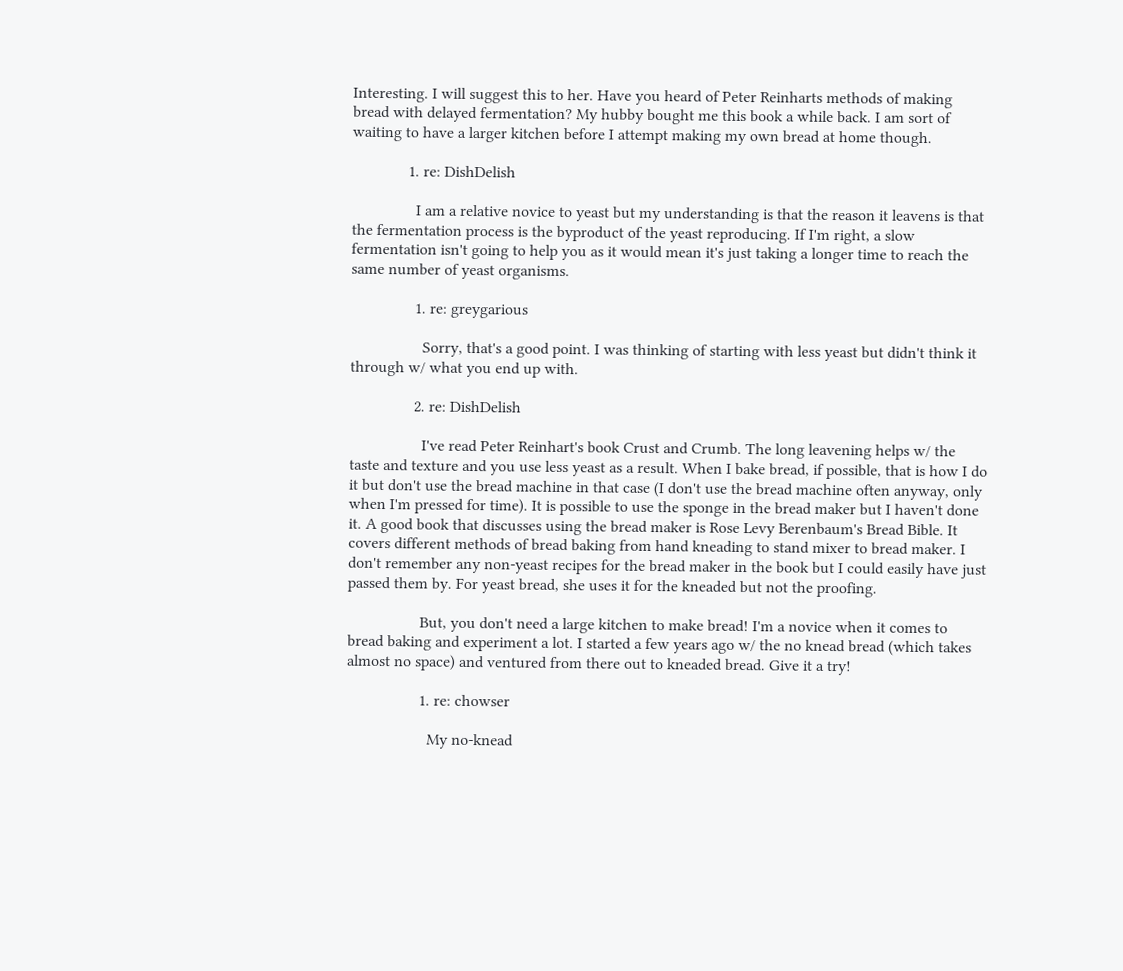Interesting. I will suggest this to her. Have you heard of Peter Reinharts methods of making bread with delayed fermentation? My hubby bought me this book a while back. I am sort of waiting to have a larger kitchen before I attempt making my own bread at home though.

              1. re: DishDelish

                I am a relative novice to yeast but my understanding is that the reason it leavens is that the fermentation process is the byproduct of the yeast reproducing. If I'm right, a slow fermentation isn't going to help you as it would mean it's just taking a longer time to reach the same number of yeast organisms.

                1. re: greygarious

                  Sorry, that's a good point. I was thinking of starting with less yeast but didn't think it through w/ what you end up with.

                2. re: DishDelish

                  I've read Peter Reinhart's book Crust and Crumb. The long leavening helps w/ the taste and texture and you use less yeast as a result. When I bake bread, if possible, that is how I do it but don't use the bread machine in that case (I don't use the bread machine often anyway, only when I'm pressed for time). It is possible to use the sponge in the bread maker but I haven't done it. A good book that discusses using the bread maker is Rose Levy Berenbaum's Bread Bible. It covers different methods of bread baking from hand kneading to stand mixer to bread maker. I don't remember any non-yeast recipes for the bread maker in the book but I could easily have just passed them by. For yeast bread, she uses it for the kneaded but not the proofing.

                  But, you don't need a large kitchen to make bread! I'm a novice when it comes to bread baking and experiment a lot. I started a few years ago w/ the no knead bread (which takes almost no space) and ventured from there out to kneaded bread. Give it a try!

                  1. re: chowser

                    My no-knead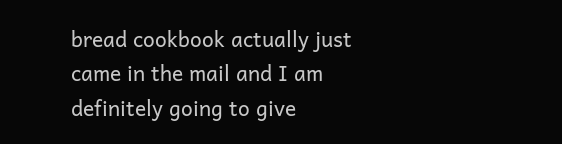bread cookbook actually just came in the mail and I am definitely going to give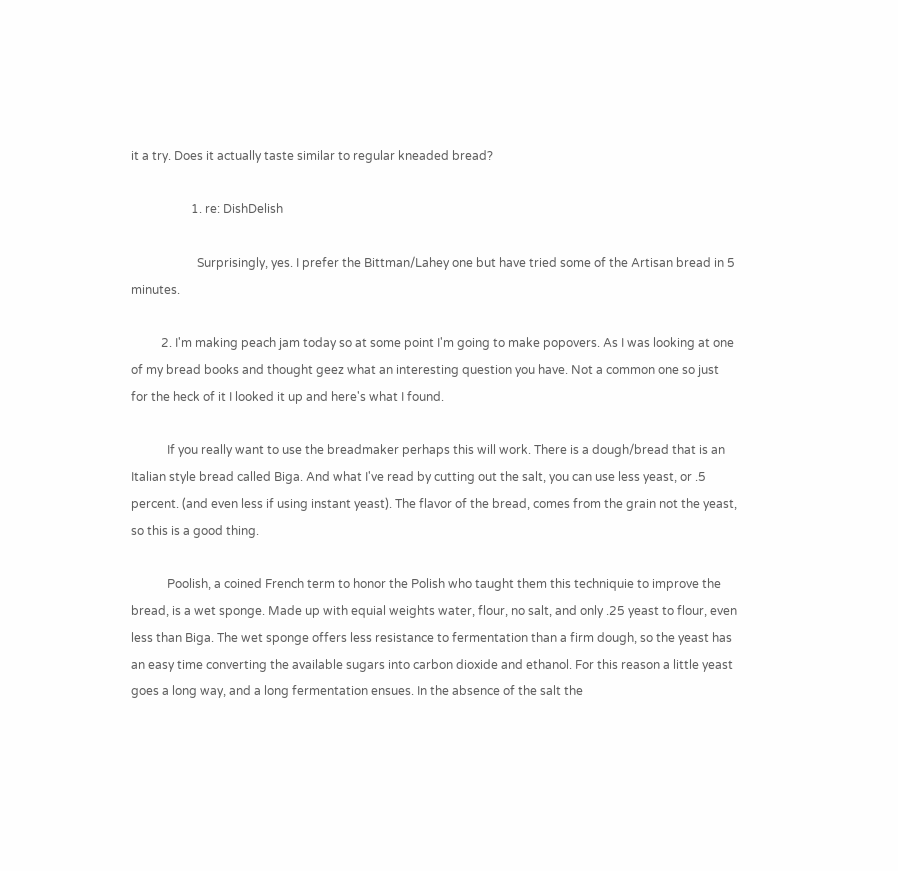it a try. Does it actually taste similar to regular kneaded bread?

                    1. re: DishDelish

                      Surprisingly, yes. I prefer the Bittman/Lahey one but have tried some of the Artisan bread in 5 minutes.

          2. I'm making peach jam today so at some point I'm going to make popovers. As I was looking at one of my bread books and thought geez what an interesting question you have. Not a common one so just for the heck of it I looked it up and here's what I found.

            If you really want to use the breadmaker perhaps this will work. There is a dough/bread that is an Italian style bread called Biga. And what I've read by cutting out the salt, you can use less yeast, or .5 percent. (and even less if using instant yeast). The flavor of the bread, comes from the grain not the yeast, so this is a good thing.

            Poolish, a coined French term to honor the Polish who taught them this techniquie to improve the bread, is a wet sponge. Made up with equial weights water, flour, no salt, and only .25 yeast to flour, even less than Biga. The wet sponge offers less resistance to fermentation than a firm dough, so the yeast has an easy time converting the available sugars into carbon dioxide and ethanol. For this reason a little yeast goes a long way, and a long fermentation ensues. In the absence of the salt the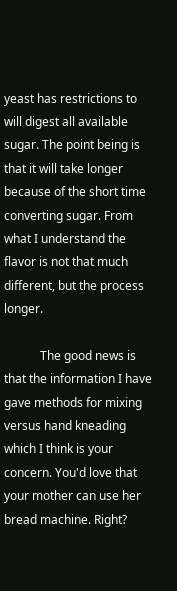yeast has restrictions to will digest all available sugar. The point being is that it will take longer because of the short time converting sugar. From what I understand the flavor is not that much different, but the process longer.

            The good news is that the information I have gave methods for mixing versus hand kneading which I think is your concern. You'd love that your mother can use her bread machine. Right?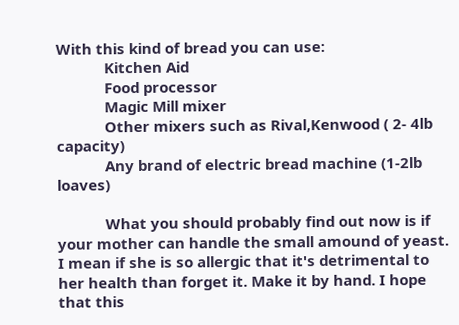With this kind of bread you can use:
            Kitchen Aid
            Food processor
            Magic Mill mixer
            Other mixers such as Rival,Kenwood ( 2- 4lb capacity)
            Any brand of electric bread machine (1-2lb loaves)

            What you should probably find out now is if your mother can handle the small amound of yeast. I mean if she is so allergic that it's detrimental to her health than forget it. Make it by hand. I hope that this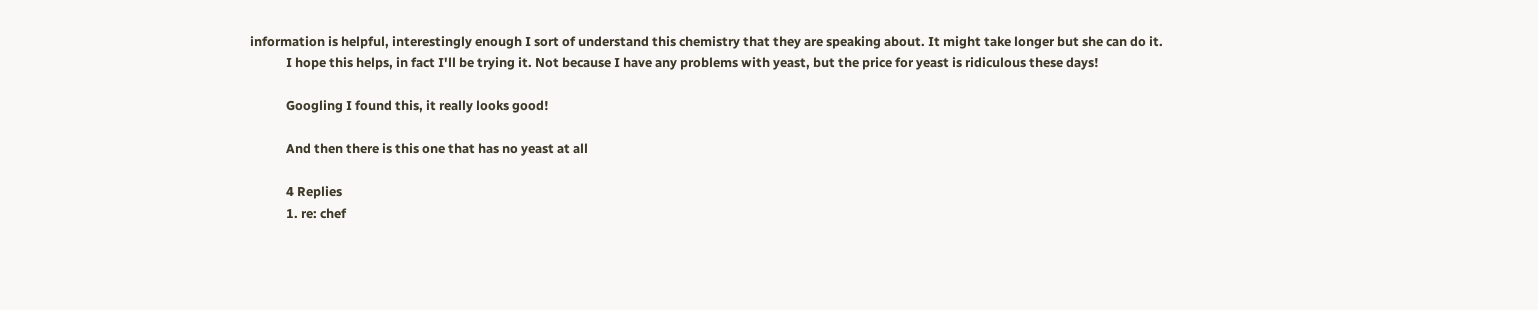information is helpful, interestingly enough I sort of understand this chemistry that they are speaking about. It might take longer but she can do it.
            I hope this helps, in fact I'll be trying it. Not because I have any problems with yeast, but the price for yeast is ridiculous these days!

            Googling I found this, it really looks good!

            And then there is this one that has no yeast at all

            4 Replies
            1. re: chef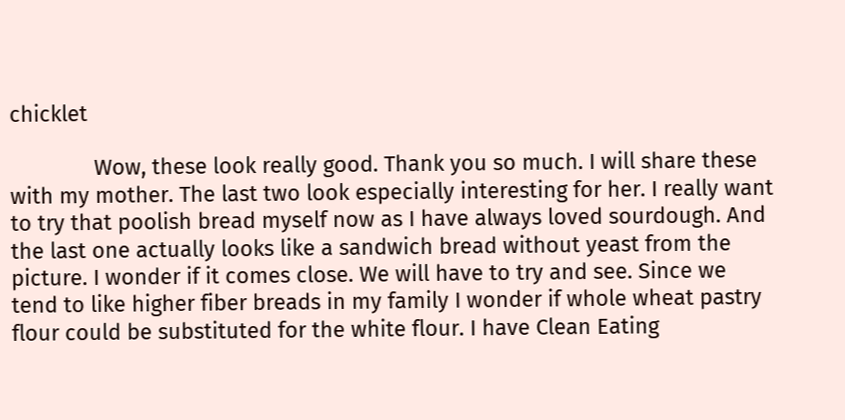chicklet

              Wow, these look really good. Thank you so much. I will share these with my mother. The last two look especially interesting for her. I really want to try that poolish bread myself now as I have always loved sourdough. And the last one actually looks like a sandwich bread without yeast from the picture. I wonder if it comes close. We will have to try and see. Since we tend to like higher fiber breads in my family I wonder if whole wheat pastry flour could be substituted for the white flour. I have Clean Eating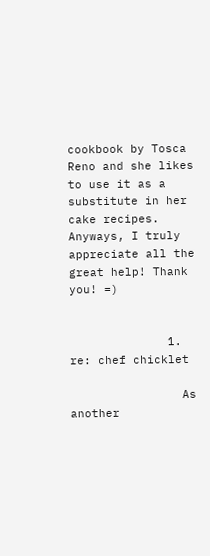cookbook by Tosca Reno and she likes to use it as a substitute in her cake recipes. Anyways, I truly appreciate all the great help! Thank you! =)


              1. re: chef chicklet

                As another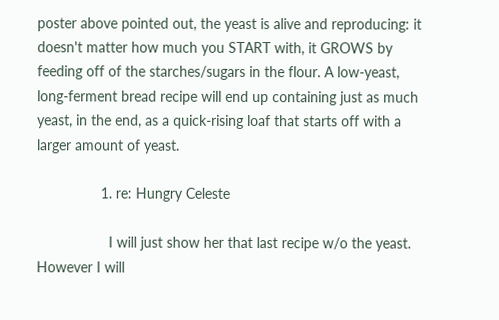poster above pointed out, the yeast is alive and reproducing: it doesn't matter how much you START with, it GROWS by feeding off of the starches/sugars in the flour. A low-yeast, long-ferment bread recipe will end up containing just as much yeast, in the end, as a quick-rising loaf that starts off with a larger amount of yeast.

                1. re: Hungry Celeste

                  I will just show her that last recipe w/o the yeast. However I will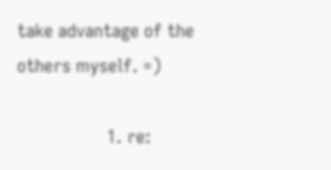take advantage of the others myself. =)

                  1. re: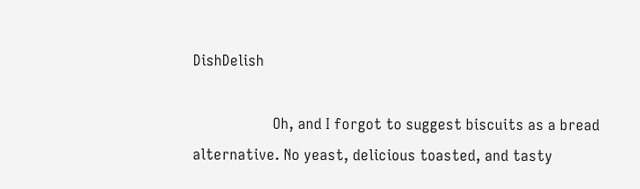DishDelish

                    Oh, and I forgot to suggest biscuits as a bread alternative. No yeast, delicious toasted, and tasty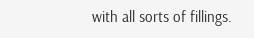with all sorts of fillings.